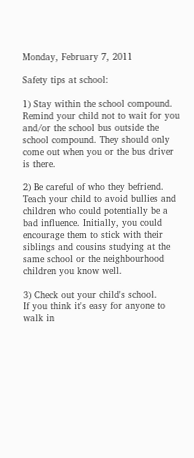Monday, February 7, 2011

Safety tips at school:

1) Stay within the school compound.
Remind your child not to wait for you and/or the school bus outside the school compound. They should only come out when you or the bus driver is there.

2) Be careful of who they befriend.
Teach your child to avoid bullies and children who could potentially be a bad influence. Initially, you could encourage them to stick with their siblings and cousins studying at the same school or the neighbourhood children you know well.

3) Check out your child's school.
If you think it's easy for anyone to walk in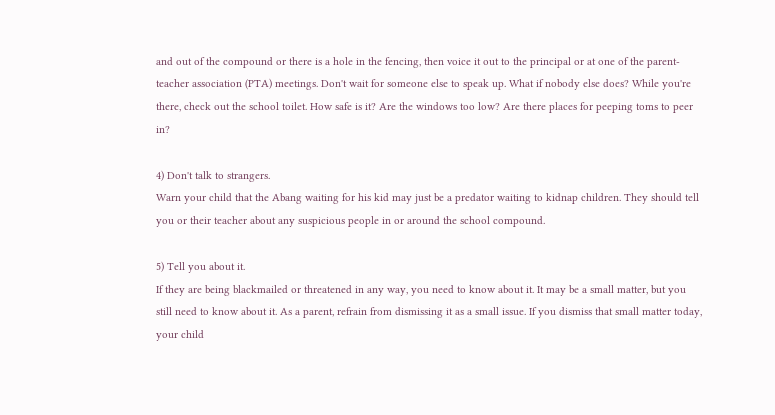and out of the compound or there is a hole in the fencing, then voice it out to the principal or at one of the parent-teacher association (PTA) meetings. Don't wait for someone else to speak up. What if nobody else does? While you're there, check out the school toilet. How safe is it? Are the windows too low? Are there places for peeping toms to peer in?

4) Don't talk to strangers.
Warn your child that the Abang waiting for his kid may just be a predator waiting to kidnap children. They should tell you or their teacher about any suspicious people in or around the school compound.

5) Tell you about it.
If they are being blackmailed or threatened in any way, you need to know about it. It may be a small matter, but you still need to know about it. As a parent, refrain from dismissing it as a small issue. If you dismiss that small matter today, your child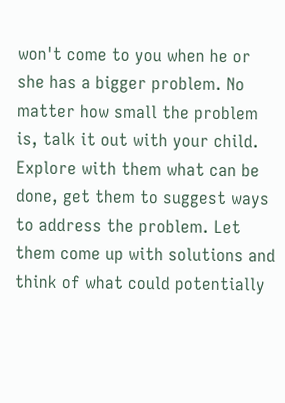won't come to you when he or she has a bigger problem. No matter how small the problem is, talk it out with your child. Explore with them what can be done, get them to suggest ways to address the problem. Let them come up with solutions and think of what could potentially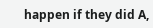happen if they did A,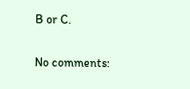B or C.

No comments: